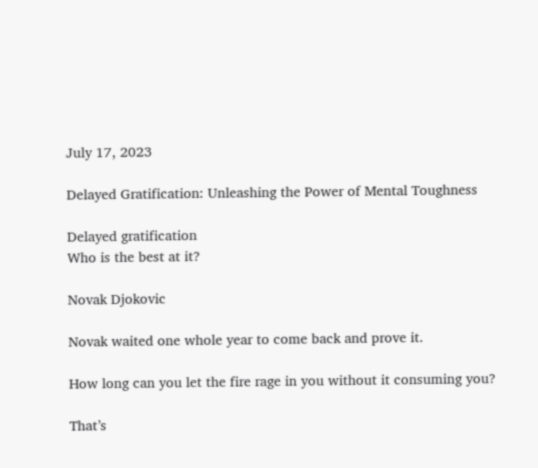July 17, 2023

Delayed Gratification: Unleashing the Power of Mental Toughness

Delayed gratification
Who is the best at it?

Novak Djokovic

Novak waited one whole year to come back and prove it.

How long can you let the fire rage in you without it consuming you?

That’s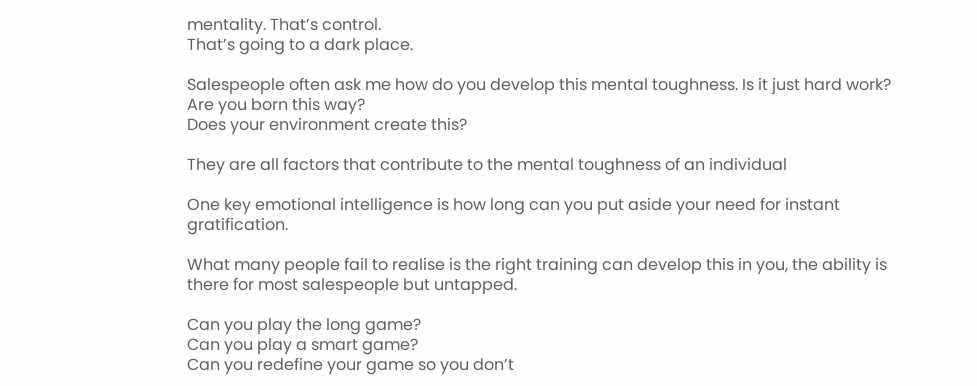mentality. That’s control.
That’s going to a dark place.

Salespeople often ask me how do you develop this mental toughness. Is it just hard work?
Are you born this way?
Does your environment create this?

They are all factors that contribute to the mental toughness of an individual

One key emotional intelligence is how long can you put aside your need for instant gratification.

What many people fail to realise is the right training can develop this in you, the ability is there for most salespeople but untapped.

Can you play the long game?
Can you play a smart game?
Can you redefine your game so you don’t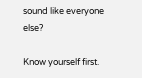sound like everyone else?

Know yourself first.